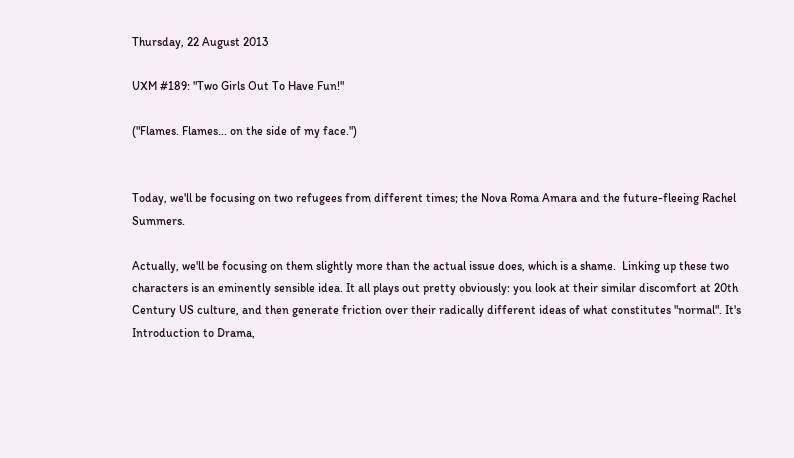Thursday, 22 August 2013

UXM #189: "Two Girls Out To Have Fun!"

("Flames. Flames... on the side of my face.")


Today, we'll be focusing on two refugees from different times; the Nova Roma Amara and the future-fleeing Rachel Summers.

Actually, we'll be focusing on them slightly more than the actual issue does, which is a shame.  Linking up these two characters is an eminently sensible idea. It all plays out pretty obviously: you look at their similar discomfort at 20th Century US culture, and then generate friction over their radically different ideas of what constitutes "normal". It's Introduction to Drama,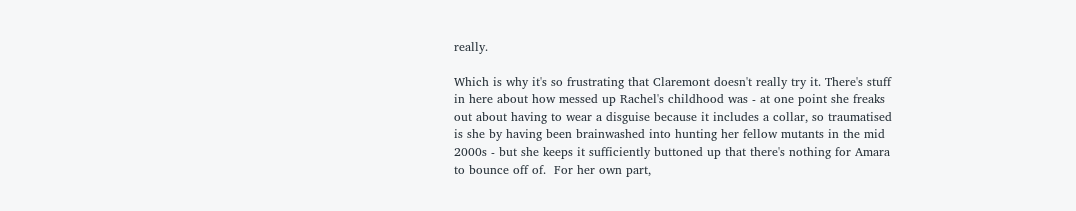really.

Which is why it's so frustrating that Claremont doesn't really try it. There's stuff in here about how messed up Rachel's childhood was - at one point she freaks out about having to wear a disguise because it includes a collar, so traumatised is she by having been brainwashed into hunting her fellow mutants in the mid 2000s - but she keeps it sufficiently buttoned up that there's nothing for Amara to bounce off of.  For her own part,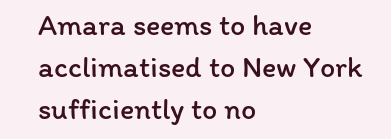Amara seems to have acclimatised to New York sufficiently to no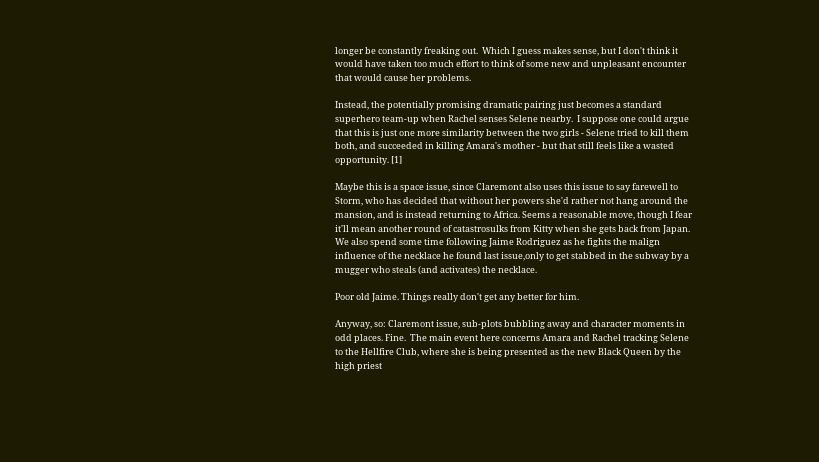longer be constantly freaking out.  Which I guess makes sense, but I don't think it would have taken too much effort to think of some new and unpleasant encounter that would cause her problems.

Instead, the potentially promising dramatic pairing just becomes a standard superhero team-up when Rachel senses Selene nearby.  I suppose one could argue that this is just one more similarity between the two girls - Selene tried to kill them both, and succeeded in killing Amara's mother - but that still feels like a wasted opportunity. [1]

Maybe this is a space issue, since Claremont also uses this issue to say farewell to Storm, who has decided that without her powers she'd rather not hang around the mansion, and is instead returning to Africa. Seems a reasonable move, though I fear it'll mean another round of catastrosulks from Kitty when she gets back from Japan.  We also spend some time following Jaime Rodriguez as he fights the malign influence of the necklace he found last issue,only to get stabbed in the subway by a mugger who steals (and activates) the necklace.

Poor old Jaime. Things really don't get any better for him.

Anyway, so: Claremont issue, sub-plots bubbling away and character moments in odd places. Fine.  The main event here concerns Amara and Rachel tracking Selene to the Hellfire Club, where she is being presented as the new Black Queen by the high priest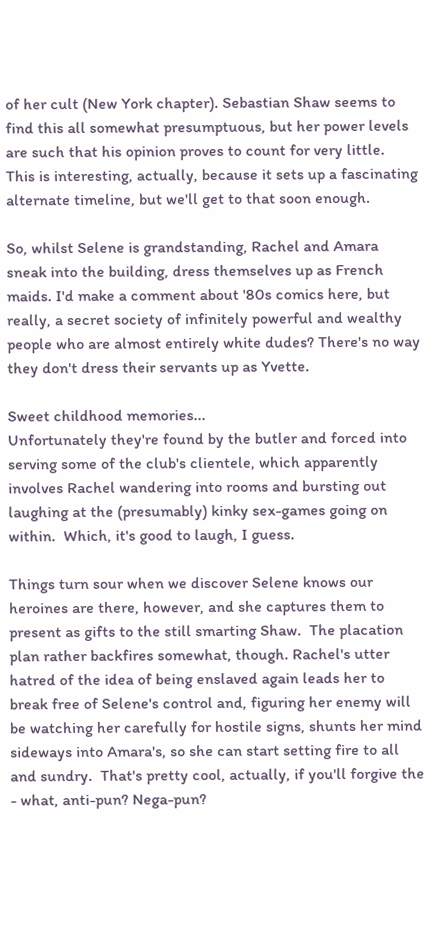of her cult (New York chapter). Sebastian Shaw seems to find this all somewhat presumptuous, but her power levels are such that his opinion proves to count for very little.  This is interesting, actually, because it sets up a fascinating alternate timeline, but we'll get to that soon enough.

So, whilst Selene is grandstanding, Rachel and Amara sneak into the building, dress themselves up as French maids. I'd make a comment about '80s comics here, but really, a secret society of infinitely powerful and wealthy people who are almost entirely white dudes? There's no way they don't dress their servants up as Yvette.

Sweet childhood memories...
Unfortunately they're found by the butler and forced into serving some of the club's clientele, which apparently involves Rachel wandering into rooms and bursting out laughing at the (presumably) kinky sex-games going on within.  Which, it's good to laugh, I guess.

Things turn sour when we discover Selene knows our heroines are there, however, and she captures them to present as gifts to the still smarting Shaw.  The placation plan rather backfires somewhat, though. Rachel's utter hatred of the idea of being enslaved again leads her to break free of Selene's control and, figuring her enemy will be watching her carefully for hostile signs, shunts her mind sideways into Amara's, so she can start setting fire to all and sundry.  That's pretty cool, actually, if you'll forgive the - what, anti-pun? Nega-pun?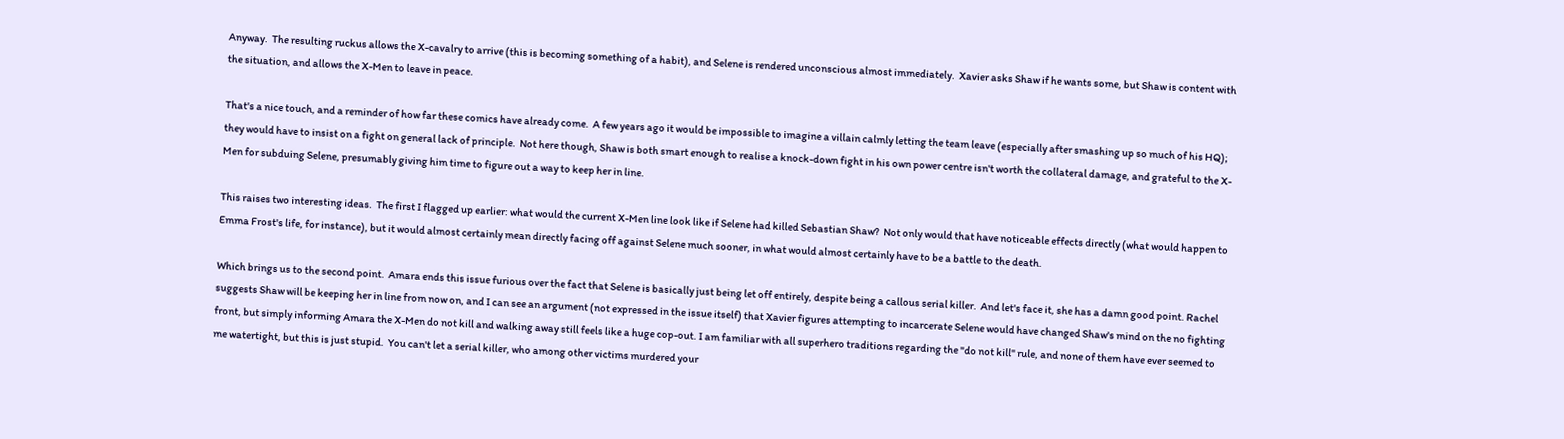Anyway.  The resulting ruckus allows the X-cavalry to arrive (this is becoming something of a habit), and Selene is rendered unconscious almost immediately.  Xavier asks Shaw if he wants some, but Shaw is content with the situation, and allows the X-Men to leave in peace.

That's a nice touch, and a reminder of how far these comics have already come.  A few years ago it would be impossible to imagine a villain calmly letting the team leave (especially after smashing up so much of his HQ); they would have to insist on a fight on general lack of principle.  Not here though, Shaw is both smart enough to realise a knock-down fight in his own power centre isn't worth the collateral damage, and grateful to the X-Men for subduing Selene, presumably giving him time to figure out a way to keep her in line.

This raises two interesting ideas.  The first I flagged up earlier: what would the current X-Men line look like if Selene had killed Sebastian Shaw?  Not only would that have noticeable effects directly (what would happen to Emma Frost's life, for instance), but it would almost certainly mean directly facing off against Selene much sooner, in what would almost certainly have to be a battle to the death.

Which brings us to the second point.  Amara ends this issue furious over the fact that Selene is basically just being let off entirely, despite being a callous serial killer.  And let's face it, she has a damn good point. Rachel suggests Shaw will be keeping her in line from now on, and I can see an argument (not expressed in the issue itself) that Xavier figures attempting to incarcerate Selene would have changed Shaw's mind on the no fighting front, but simply informing Amara the X-Men do not kill and walking away still feels like a huge cop-out. I am familiar with all superhero traditions regarding the "do not kill" rule, and none of them have ever seemed to me watertight, but this is just stupid.  You can't let a serial killer, who among other victims murdered your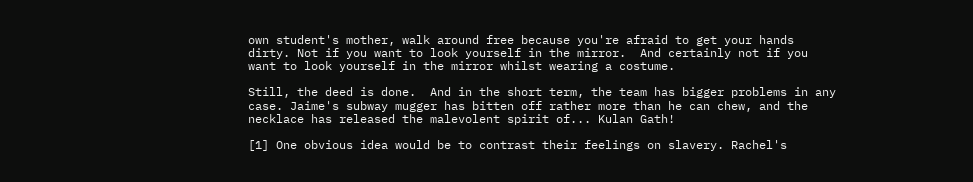own student's mother, walk around free because you're afraid to get your hands dirty. Not if you want to look yourself in the mirror.  And certainly not if you want to look yourself in the mirror whilst wearing a costume.

Still, the deed is done.  And in the short term, the team has bigger problems in any case. Jaime's subway mugger has bitten off rather more than he can chew, and the necklace has released the malevolent spirit of... Kulan Gath!

[1] One obvious idea would be to contrast their feelings on slavery. Rachel's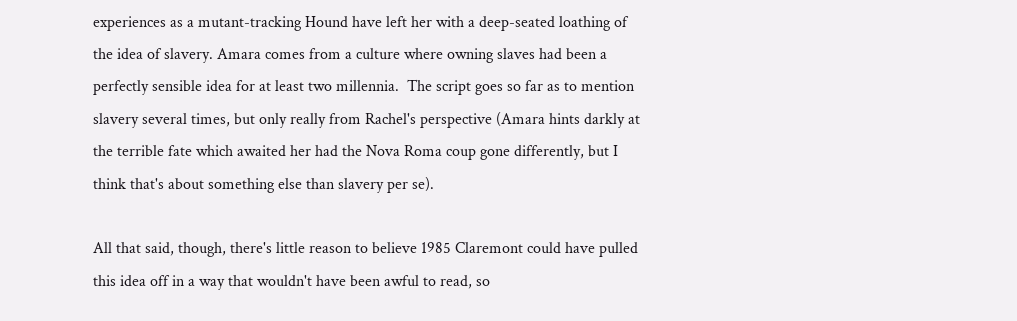experiences as a mutant-tracking Hound have left her with a deep-seated loathing of the idea of slavery. Amara comes from a culture where owning slaves had been a perfectly sensible idea for at least two millennia.  The script goes so far as to mention slavery several times, but only really from Rachel's perspective (Amara hints darkly at the terrible fate which awaited her had the Nova Roma coup gone differently, but I think that's about something else than slavery per se).

All that said, though, there's little reason to believe 1985 Claremont could have pulled this idea off in a way that wouldn't have been awful to read, so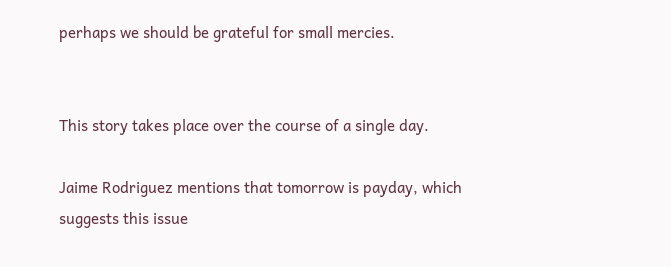perhaps we should be grateful for small mercies.


This story takes place over the course of a single day.

Jaime Rodriguez mentions that tomorrow is payday, which suggests this issue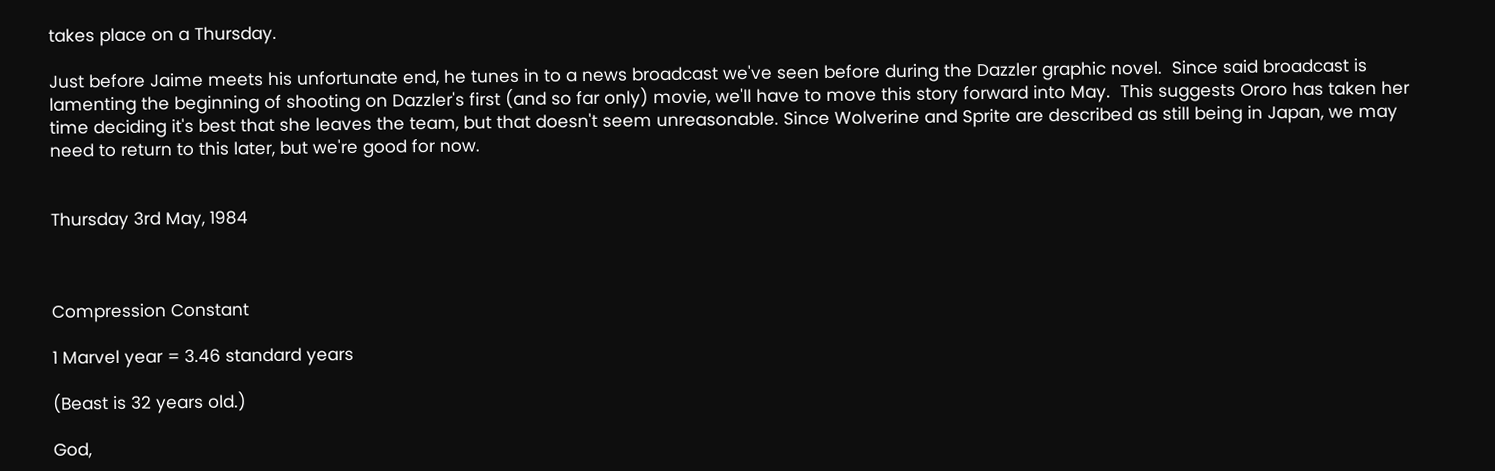takes place on a Thursday.

Just before Jaime meets his unfortunate end, he tunes in to a news broadcast we've seen before during the Dazzler graphic novel.  Since said broadcast is lamenting the beginning of shooting on Dazzler's first (and so far only) movie, we'll have to move this story forward into May.  This suggests Ororo has taken her time deciding it's best that she leaves the team, but that doesn't seem unreasonable. Since Wolverine and Sprite are described as still being in Japan, we may need to return to this later, but we're good for now.


Thursday 3rd May, 1984



Compression Constant

1 Marvel year = 3.46 standard years

(Beast is 32 years old.)

God,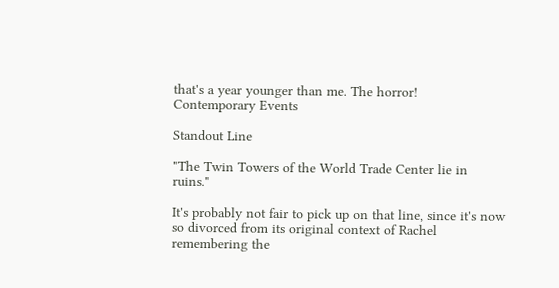that's a year younger than me. The horror!
Contemporary Events

Standout Line

"The Twin Towers of the World Trade Center lie in ruins."

It's probably not fair to pick up on that line, since it's now so divorced from its original context of Rachel remembering the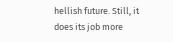hellish future. Still, it does its job more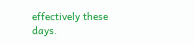effectively these days.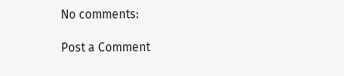No comments:

Post a Comment